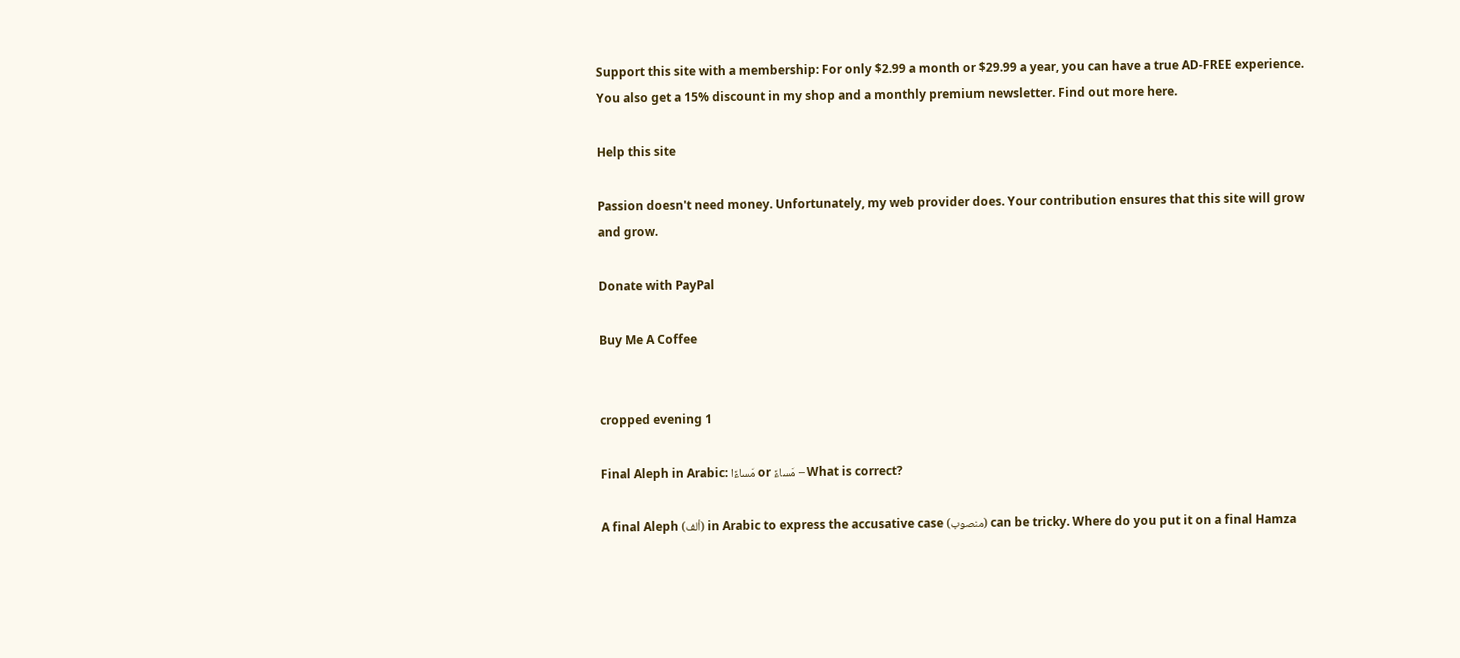Support this site with a membership: For only $2.99 a month or $29.99 a year, you can have a true AD-FREE experience. You also get a 15% discount in my shop and a monthly premium newsletter. Find out more here.

Help this site

Passion doesn't need money. Unfortunately, my web provider does. Your contribution ensures that this site will grow and grow.

Donate with PayPal

Buy Me A Coffee


cropped evening 1

Final Aleph in Arabic: مَساءًا or مَساءً – What is correct?

A final Aleph (ألف) in Arabic to express the accusative case (منصوب) can be tricky. Where do you put it on a final Hamza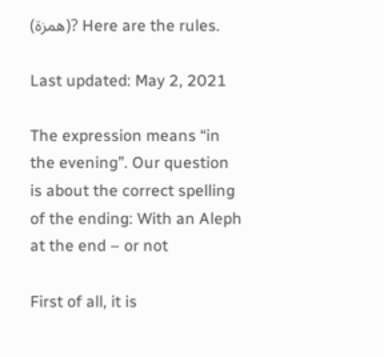(همزة)? Here are the rules.

Last updated: May 2, 2021

The expression means “in the evening”. Our question is about the correct spelling of the ending: With an Aleph at the end – or not

First of all, it is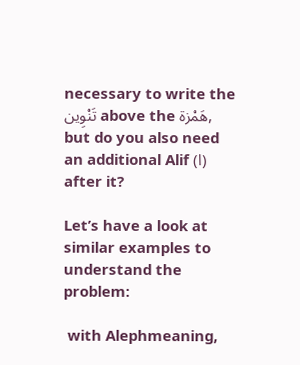necessary to write the تَنْوِين above the هَمْزة, but do you also need an additional Alif (ا) after it?

Let’s have a look at similar examples to understand the problem:

 with Alephmeaning,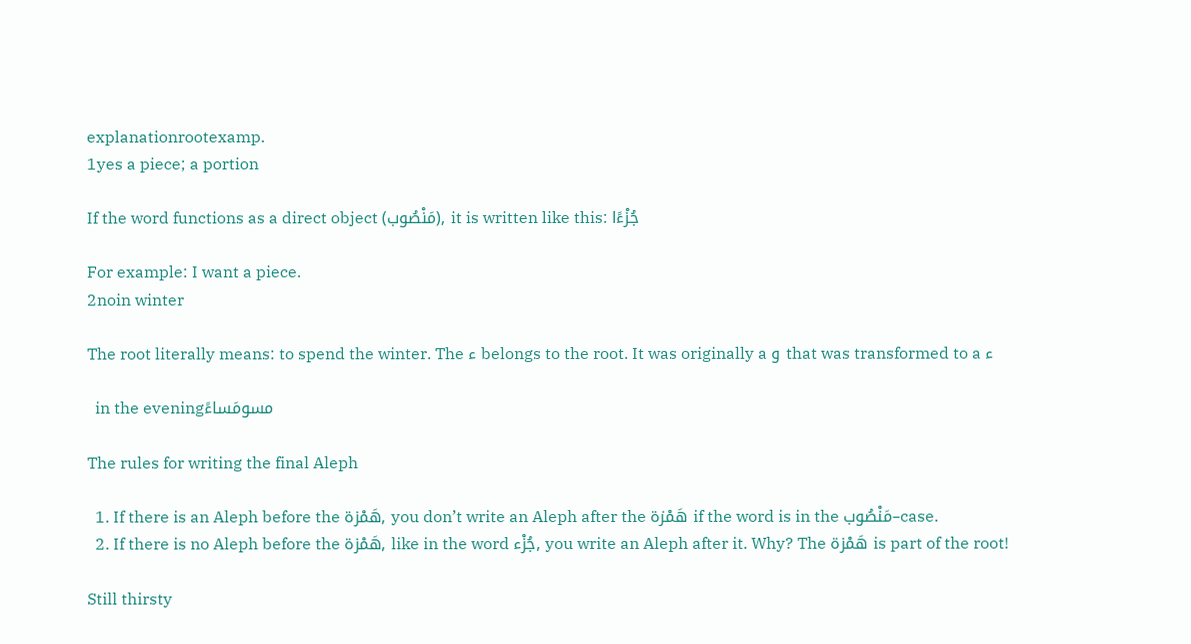explanationrootexamp.
1yes a piece; a portion

If the word functions as a direct object (مَنْصُوب), it is written like this: جُزْءًا

For example: I want a piece.
2noin winter

The root literally means: to spend the winter. The ء belongs to the root. It was originally a و that was transformed to a ء

  in the eveningمسومَساءً

The rules for writing the final Aleph

  1. If there is an Aleph before the هَمْزة, you don’t write an Aleph after the هَمْزة if the word is in the مَنْصُوب–case.
  2. If there is no Aleph before the هَمْزة, like in the word جُزْء, you write an Aleph after it. Why? The هَمْزة is part of the root!

Still thirsty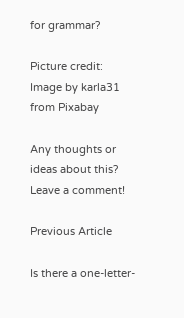for grammar?

Picture credit: Image by karla31 from Pixabay

Any thoughts or ideas about this? Leave a comment!

Previous Article

Is there a one-letter-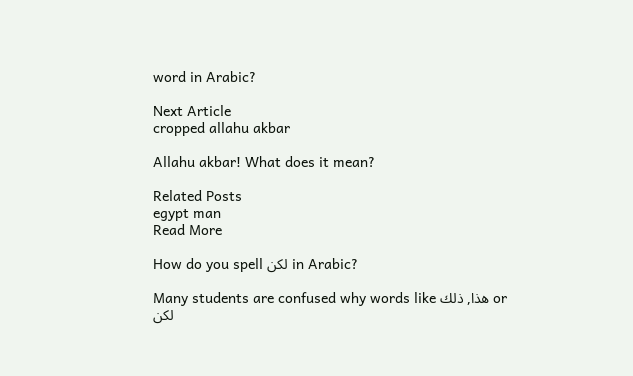word in Arabic?

Next Article
cropped allahu akbar

Allahu akbar! What does it mean?

Related Posts
egypt man
Read More

How do you spell لكن in Arabic?

Many students are confused why words like هذا, ذلك or لكن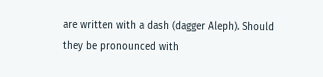are written with a dash (dagger Aleph). Should they be pronounced with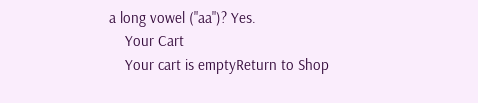a long vowel ("aa")? Yes.
    Your Cart
    Your cart is emptyReturn to Shop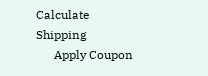Calculate Shipping
      Apply Coupon